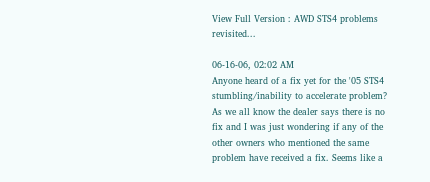View Full Version : AWD STS4 problems revisited...

06-16-06, 02:02 AM
Anyone heard of a fix yet for the '05 STS4 stumbling/inability to accelerate problem? As we all know the dealer says there is no fix and I was just wondering if any of the other owners who mentioned the same problem have received a fix. Seems like a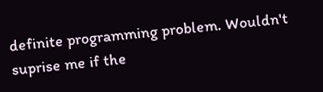definite programming problem. Wouldn't suprise me if the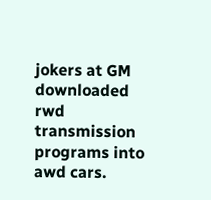jokers at GM downloaded rwd transmission programs into awd cars.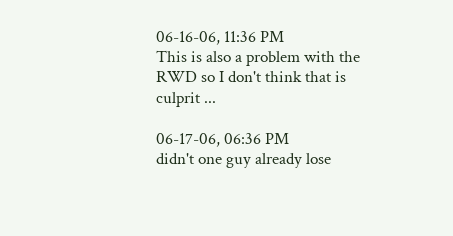06-16-06, 11:36 PM
This is also a problem with the RWD so I don't think that is culprit ...

06-17-06, 06:36 PM
didn't one guy already lose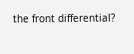the front differential?